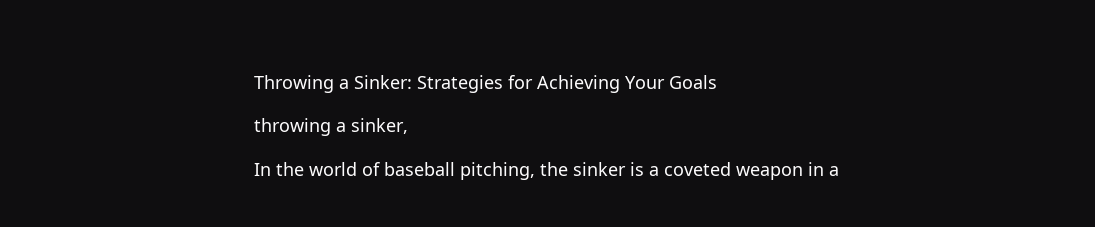Throwing a Sinker: Strategies for Achieving Your Goals

throwing a sinker,

In the world of baseball pitching, the sinker is a coveted weapon in a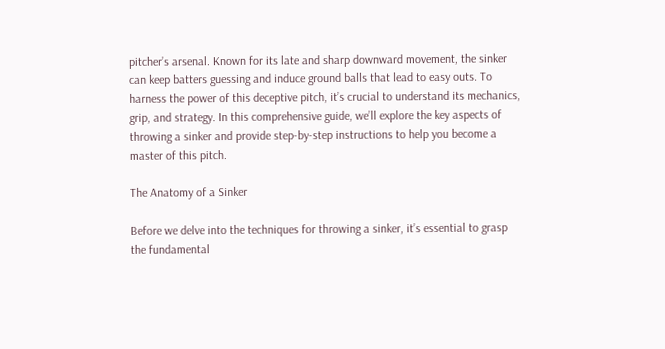pitcher’s arsenal. Known for its late and sharp downward movement, the sinker can keep batters guessing and induce ground balls that lead to easy outs. To harness the power of this deceptive pitch, it’s crucial to understand its mechanics, grip, and strategy. In this comprehensive guide, we’ll explore the key aspects of throwing a sinker and provide step-by-step instructions to help you become a master of this pitch.

The Anatomy of a Sinker

Before we delve into the techniques for throwing a sinker, it’s essential to grasp the fundamental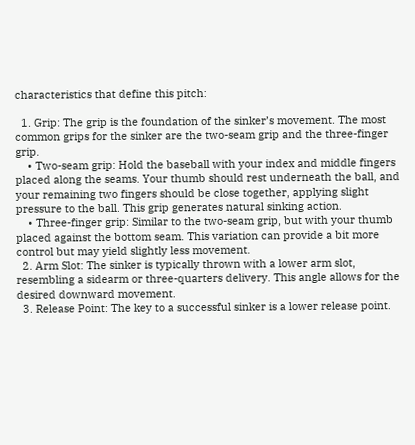characteristics that define this pitch:

  1. Grip: The grip is the foundation of the sinker’s movement. The most common grips for the sinker are the two-seam grip and the three-finger grip.
    • Two-seam grip: Hold the baseball with your index and middle fingers placed along the seams. Your thumb should rest underneath the ball, and your remaining two fingers should be close together, applying slight pressure to the ball. This grip generates natural sinking action.
    • Three-finger grip: Similar to the two-seam grip, but with your thumb placed against the bottom seam. This variation can provide a bit more control but may yield slightly less movement.
  2. Arm Slot: The sinker is typically thrown with a lower arm slot, resembling a sidearm or three-quarters delivery. This angle allows for the desired downward movement.
  3. Release Point: The key to a successful sinker is a lower release point.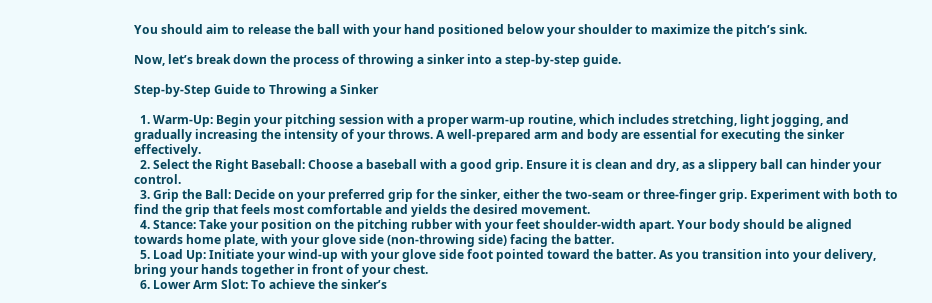You should aim to release the ball with your hand positioned below your shoulder to maximize the pitch’s sink.

Now, let’s break down the process of throwing a sinker into a step-by-step guide.

Step-by-Step Guide to Throwing a Sinker

  1. Warm-Up: Begin your pitching session with a proper warm-up routine, which includes stretching, light jogging, and gradually increasing the intensity of your throws. A well-prepared arm and body are essential for executing the sinker effectively.
  2. Select the Right Baseball: Choose a baseball with a good grip. Ensure it is clean and dry, as a slippery ball can hinder your control.
  3. Grip the Ball: Decide on your preferred grip for the sinker, either the two-seam or three-finger grip. Experiment with both to find the grip that feels most comfortable and yields the desired movement.
  4. Stance: Take your position on the pitching rubber with your feet shoulder-width apart. Your body should be aligned towards home plate, with your glove side (non-throwing side) facing the batter.
  5. Load Up: Initiate your wind-up with your glove side foot pointed toward the batter. As you transition into your delivery, bring your hands together in front of your chest.
  6. Lower Arm Slot: To achieve the sinker’s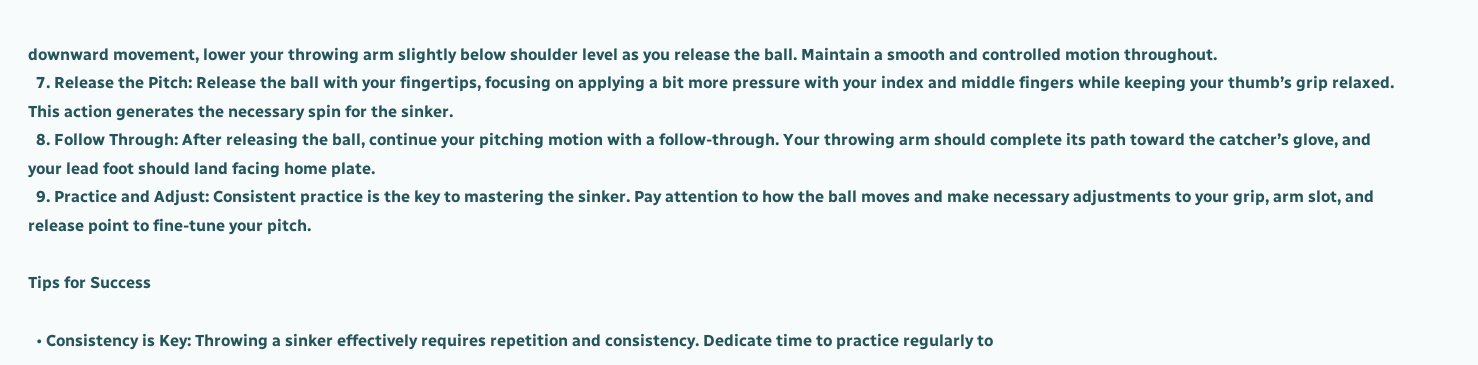downward movement, lower your throwing arm slightly below shoulder level as you release the ball. Maintain a smooth and controlled motion throughout.
  7. Release the Pitch: Release the ball with your fingertips, focusing on applying a bit more pressure with your index and middle fingers while keeping your thumb’s grip relaxed. This action generates the necessary spin for the sinker.
  8. Follow Through: After releasing the ball, continue your pitching motion with a follow-through. Your throwing arm should complete its path toward the catcher’s glove, and your lead foot should land facing home plate.
  9. Practice and Adjust: Consistent practice is the key to mastering the sinker. Pay attention to how the ball moves and make necessary adjustments to your grip, arm slot, and release point to fine-tune your pitch.

Tips for Success

  • Consistency is Key: Throwing a sinker effectively requires repetition and consistency. Dedicate time to practice regularly to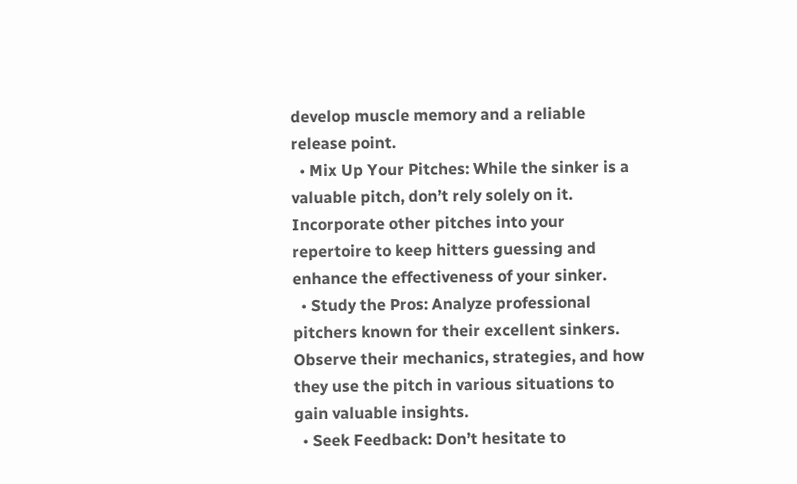develop muscle memory and a reliable release point.
  • Mix Up Your Pitches: While the sinker is a valuable pitch, don’t rely solely on it. Incorporate other pitches into your repertoire to keep hitters guessing and enhance the effectiveness of your sinker.
  • Study the Pros: Analyze professional pitchers known for their excellent sinkers. Observe their mechanics, strategies, and how they use the pitch in various situations to gain valuable insights.
  • Seek Feedback: Don’t hesitate to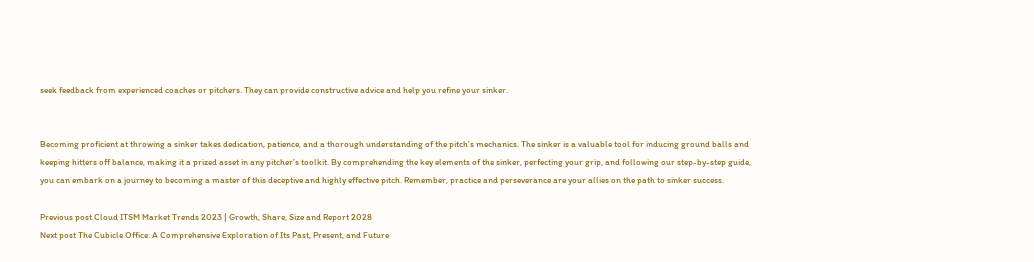seek feedback from experienced coaches or pitchers. They can provide constructive advice and help you refine your sinker.


Becoming proficient at throwing a sinker takes dedication, patience, and a thorough understanding of the pitch’s mechanics. The sinker is a valuable tool for inducing ground balls and keeping hitters off balance, making it a prized asset in any pitcher’s toolkit. By comprehending the key elements of the sinker, perfecting your grip, and following our step-by-step guide, you can embark on a journey to becoming a master of this deceptive and highly effective pitch. Remember, practice and perseverance are your allies on the path to sinker success.

Previous post Cloud ITSM Market Trends 2023 | Growth, Share, Size and Report 2028
Next post The Cubicle Office: A Comprehensive Exploration of Its Past, Present, and Future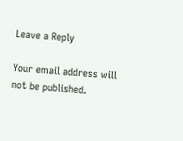Leave a Reply

Your email address will not be published.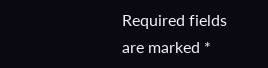Required fields are marked *